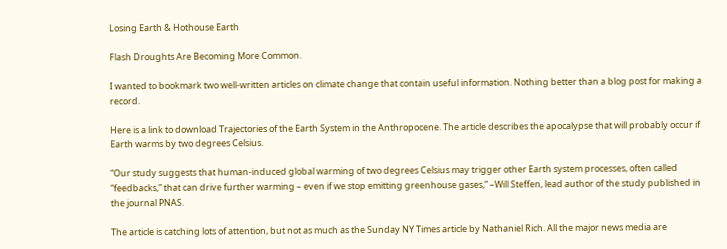Losing Earth & Hothouse Earth

Flash Droughts Are Becoming More Common.

I wanted to bookmark two well-written articles on climate change that contain useful information. Nothing better than a blog post for making a record.

Here is a link to download Trajectories of the Earth System in the Anthropocene. The article describes the apocalypse that will probably occur if Earth warms by two degrees Celsius.

“Our study suggests that human-induced global warming of two degrees Celsius may trigger other Earth system processes, often called “feedbacks,” that can drive further warming – even if we stop emitting greenhouse gases,” –Will Steffen, lead author of the study published in the journal PNAS.

The article is catching lots of attention, but not as much as the Sunday NY Times article by Nathaniel Rich. All the major news media are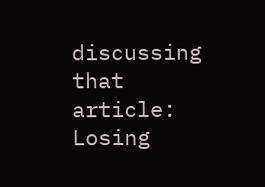discussing that article: Losing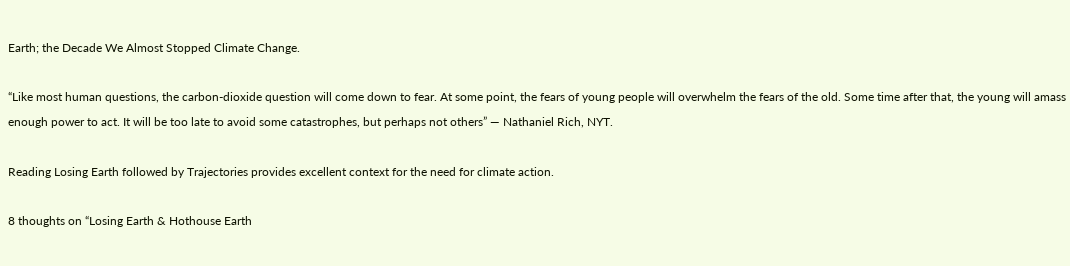Earth; the Decade We Almost Stopped Climate Change.

“Like most human questions, the carbon-dioxide question will come down to fear. At some point, the fears of young people will overwhelm the fears of the old. Some time after that, the young will amass enough power to act. It will be too late to avoid some catastrophes, but perhaps not others” — Nathaniel Rich, NYT.

Reading Losing Earth followed by Trajectories provides excellent context for the need for climate action.

8 thoughts on “Losing Earth & Hothouse Earth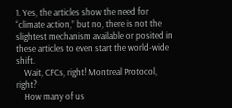1. Yes, the articles show the need for “climate action,” but no, there is not the slightest mechanism available or posited in these articles to even start the world-wide shift.
    Wait, CFCs, right! Montreal Protocol, right?
    How many of us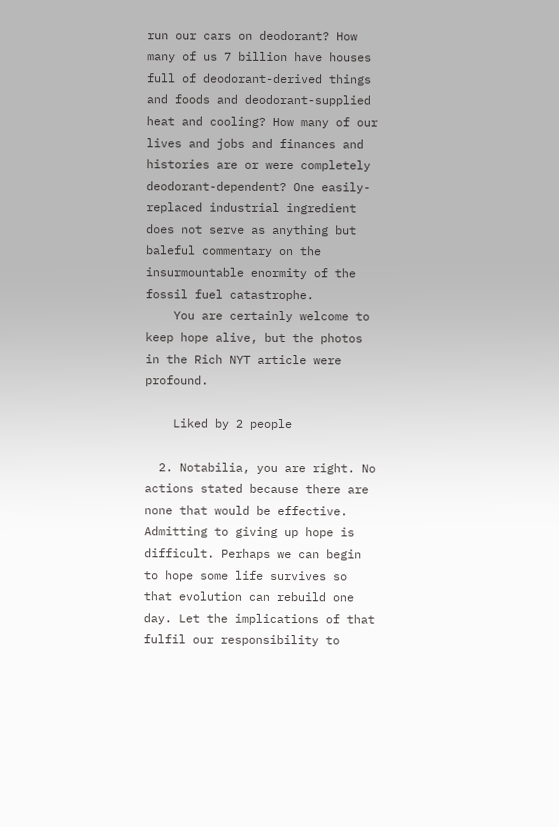run our cars on deodorant? How many of us 7 billion have houses full of deodorant-derived things and foods and deodorant-supplied heat and cooling? How many of our lives and jobs and finances and histories are or were completely deodorant-dependent? One easily-replaced industrial ingredient does not serve as anything but baleful commentary on the insurmountable enormity of the fossil fuel catastrophe.
    You are certainly welcome to keep hope alive, but the photos in the Rich NYT article were profound.

    Liked by 2 people

  2. Notabilia, you are right. No actions stated because there are none that would be effective. Admitting to giving up hope is difficult. Perhaps we can begin to hope some life survives so that evolution can rebuild one day. Let the implications of that fulfil our responsibility to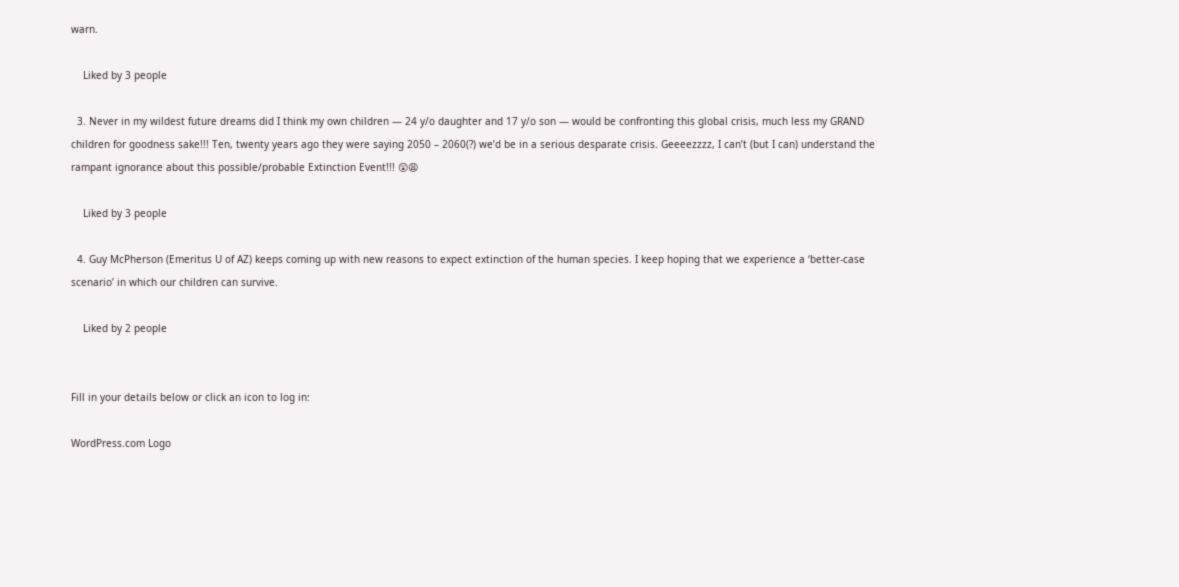warn.

    Liked by 3 people

  3. Never in my wildest future dreams did I think my own children — 24 y/o daughter and 17 y/o son — would be confronting this global crisis, much less my GRAND children for goodness sake!!! Ten, twenty years ago they were saying 2050 – 2060(?) we’d be in a serious desparate crisis. Geeeezzzz, I can’t (but I can) understand the rampant ignorance about this possible/probable Extinction Event!!! 😲😩

    Liked by 3 people

  4. Guy McPherson (Emeritus U of AZ) keeps coming up with new reasons to expect extinction of the human species. I keep hoping that we experience a ‘better-case scenario’ in which our children can survive.

    Liked by 2 people


Fill in your details below or click an icon to log in:

WordPress.com Logo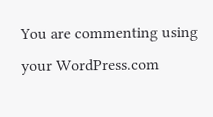You are commenting using your WordPress.com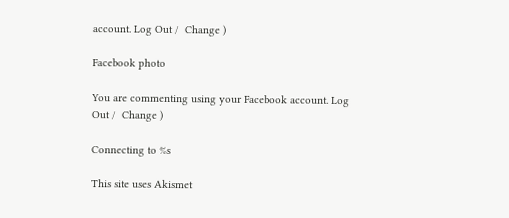account. Log Out /  Change )

Facebook photo

You are commenting using your Facebook account. Log Out /  Change )

Connecting to %s

This site uses Akismet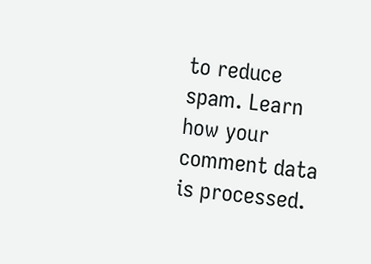to reduce spam. Learn how your comment data is processed.